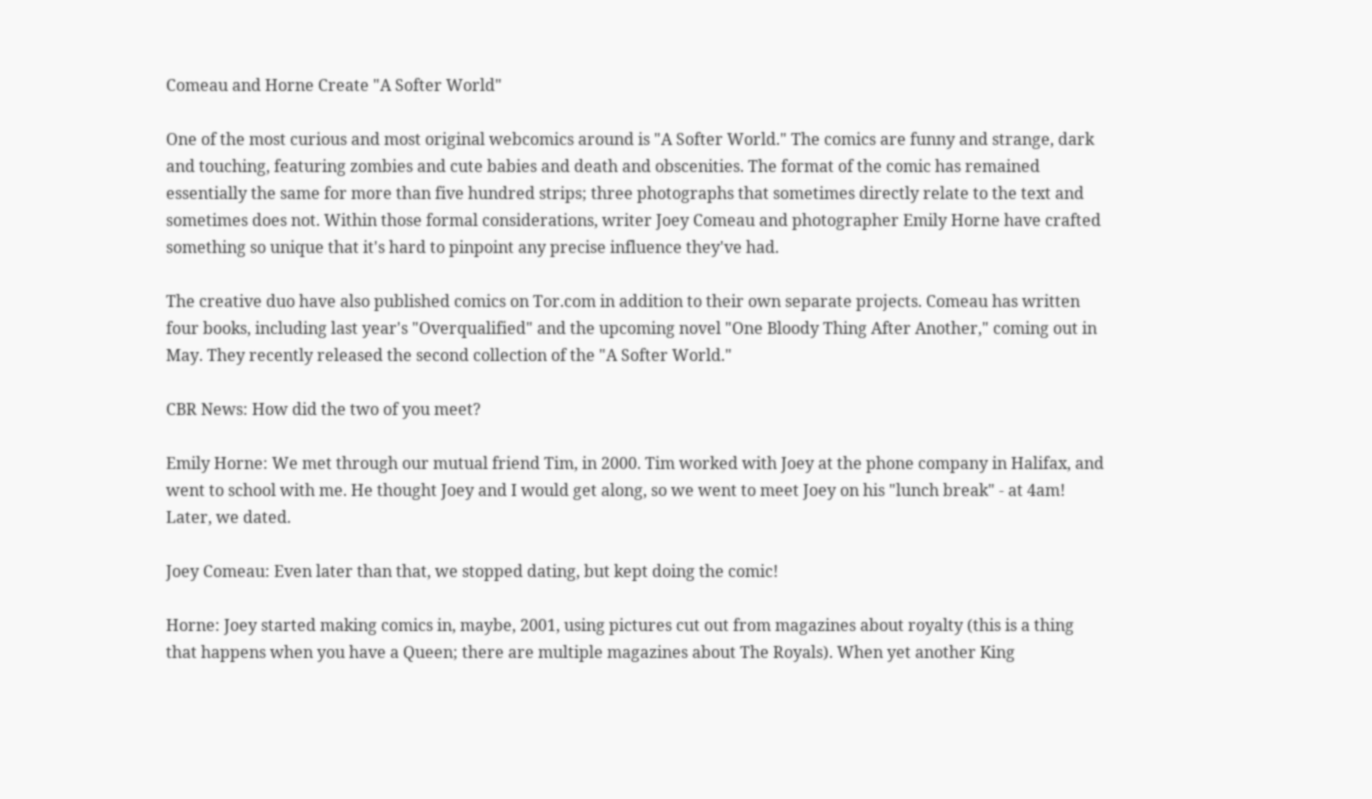Comeau and Horne Create "A Softer World"

One of the most curious and most original webcomics around is "A Softer World." The comics are funny and strange, dark and touching, featuring zombies and cute babies and death and obscenities. The format of the comic has remained essentially the same for more than five hundred strips; three photographs that sometimes directly relate to the text and sometimes does not. Within those formal considerations, writer Joey Comeau and photographer Emily Horne have crafted something so unique that it's hard to pinpoint any precise influence they've had.

The creative duo have also published comics on Tor.com in addition to their own separate projects. Comeau has written four books, including last year's "Overqualified" and the upcoming novel "One Bloody Thing After Another," coming out in May. They recently released the second collection of the "A Softer World."

CBR News: How did the two of you meet?

Emily Horne: We met through our mutual friend Tim, in 2000. Tim worked with Joey at the phone company in Halifax, and went to school with me. He thought Joey and I would get along, so we went to meet Joey on his "lunch break" - at 4am! Later, we dated.

Joey Comeau: Even later than that, we stopped dating, but kept doing the comic!

Horne: Joey started making comics in, maybe, 2001, using pictures cut out from magazines about royalty (this is a thing that happens when you have a Queen; there are multiple magazines about The Royals). When yet another King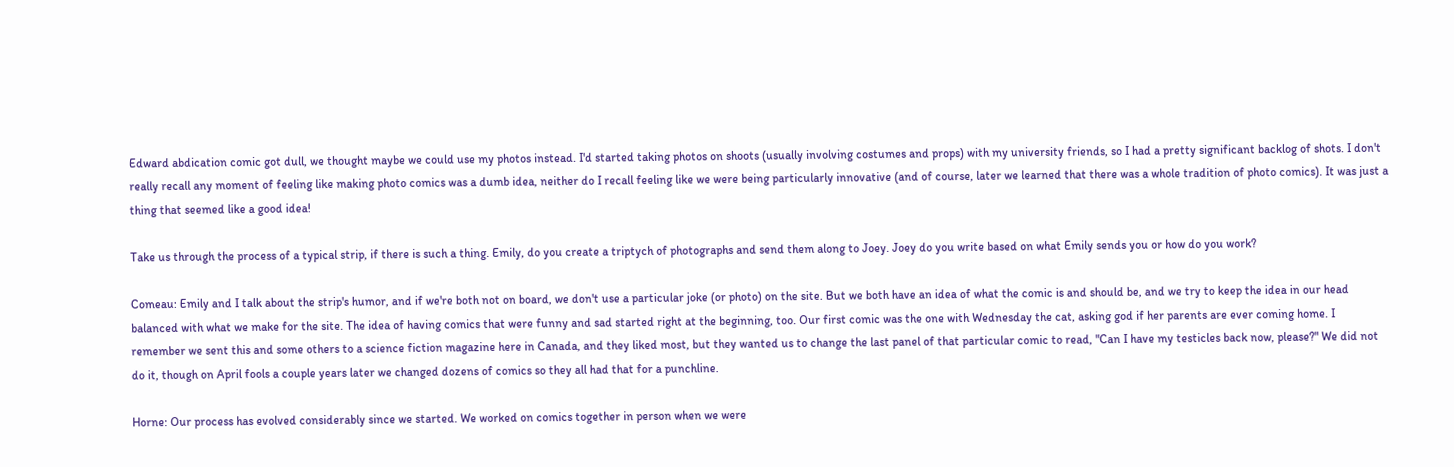Edward abdication comic got dull, we thought maybe we could use my photos instead. I'd started taking photos on shoots (usually involving costumes and props) with my university friends, so I had a pretty significant backlog of shots. I don't really recall any moment of feeling like making photo comics was a dumb idea, neither do I recall feeling like we were being particularly innovative (and of course, later we learned that there was a whole tradition of photo comics). It was just a thing that seemed like a good idea!

Take us through the process of a typical strip, if there is such a thing. Emily, do you create a triptych of photographs and send them along to Joey. Joey do you write based on what Emily sends you or how do you work?

Comeau: Emily and I talk about the strip's humor, and if we're both not on board, we don't use a particular joke (or photo) on the site. But we both have an idea of what the comic is and should be, and we try to keep the idea in our head balanced with what we make for the site. The idea of having comics that were funny and sad started right at the beginning, too. Our first comic was the one with Wednesday the cat, asking god if her parents are ever coming home. I remember we sent this and some others to a science fiction magazine here in Canada, and they liked most, but they wanted us to change the last panel of that particular comic to read, "Can I have my testicles back now, please?" We did not do it, though on April fools a couple years later we changed dozens of comics so they all had that for a punchline.

Horne: Our process has evolved considerably since we started. We worked on comics together in person when we were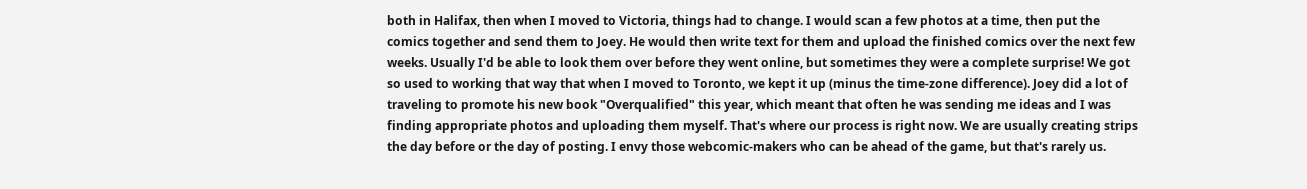both in Halifax, then when I moved to Victoria, things had to change. I would scan a few photos at a time, then put the comics together and send them to Joey. He would then write text for them and upload the finished comics over the next few weeks. Usually I'd be able to look them over before they went online, but sometimes they were a complete surprise! We got so used to working that way that when I moved to Toronto, we kept it up (minus the time-zone difference). Joey did a lot of traveling to promote his new book "Overqualified" this year, which meant that often he was sending me ideas and I was finding appropriate photos and uploading them myself. That's where our process is right now. We are usually creating strips the day before or the day of posting. I envy those webcomic-makers who can be ahead of the game, but that's rarely us.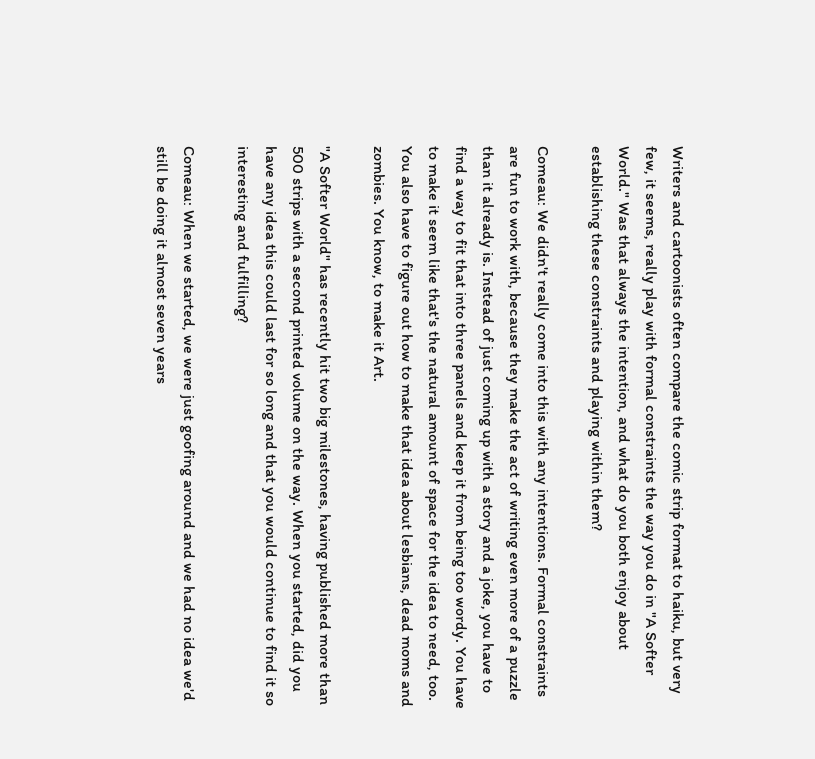Writers and cartoonists often compare the comic strip format to haiku, but very few, it seems, really play with formal constraints the way you do in "A Softer World." Was that always the intention, and what do you both enjoy about establishing these constraints and playing within them?

Comeau: We didn't really come into this with any intentions. Formal constraints are fun to work with, because they make the act of writing even more of a puzzle than it already is. Instead of just coming up with a story and a joke, you have to find a way to fit that into three panels and keep it from being too wordy. You have to make it seem like that's the natural amount of space for the idea to need, too. You also have to figure out how to make that idea about lesbians, dead moms and zombies. You know, to make it Art.

"A Softer World" has recently hit two big milestones, having published more than 500 strips with a second printed volume on the way. When you started, did you have any idea this could last for so long and that you would continue to find it so interesting and fulfilling?

Comeau: When we started, we were just goofing around and we had no idea we'd still be doing it almost seven years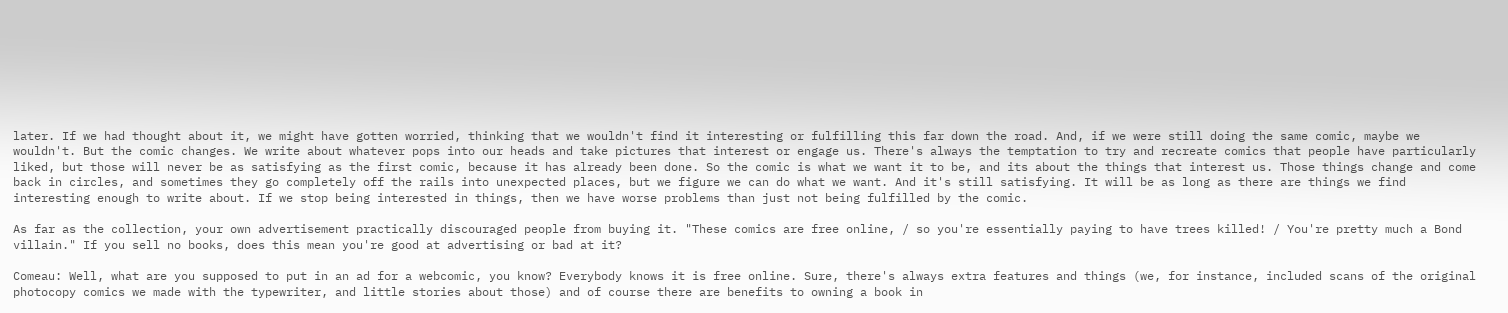later. If we had thought about it, we might have gotten worried, thinking that we wouldn't find it interesting or fulfilling this far down the road. And, if we were still doing the same comic, maybe we wouldn't. But the comic changes. We write about whatever pops into our heads and take pictures that interest or engage us. There's always the temptation to try and recreate comics that people have particularly liked, but those will never be as satisfying as the first comic, because it has already been done. So the comic is what we want it to be, and its about the things that interest us. Those things change and come back in circles, and sometimes they go completely off the rails into unexpected places, but we figure we can do what we want. And it's still satisfying. It will be as long as there are things we find interesting enough to write about. If we stop being interested in things, then we have worse problems than just not being fulfilled by the comic.

As far as the collection, your own advertisement practically discouraged people from buying it. "These comics are free online, / so you're essentially paying to have trees killed! / You're pretty much a Bond villain." If you sell no books, does this mean you're good at advertising or bad at it?

Comeau: Well, what are you supposed to put in an ad for a webcomic, you know? Everybody knows it is free online. Sure, there's always extra features and things (we, for instance, included scans of the original photocopy comics we made with the typewriter, and little stories about those) and of course there are benefits to owning a book in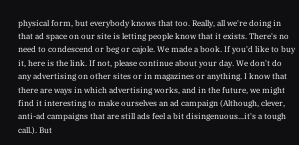physical form, but everybody knows that too. Really, all we're doing in that ad space on our site is letting people know that it exists. There's no need to condescend or beg or cajole. We made a book. If you'd like to buy it, here is the link. If not, please continue about your day. We don't do any advertising on other sites or in magazines or anything. I know that there are ways in which advertising works, and in the future, we might find it interesting to make ourselves an ad campaign (Although, clever, anti-ad campaigns that are still ads feel a bit disingenuous...it's a tough call.). But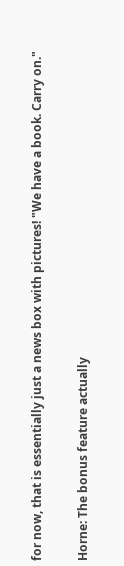for now, that is essentially just a news box with pictures! "We have a book. Carry on."

Horne: The bonus feature actually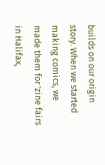builds on our origin story. When we started making comics, we made them for 'zine fairs in Halifax,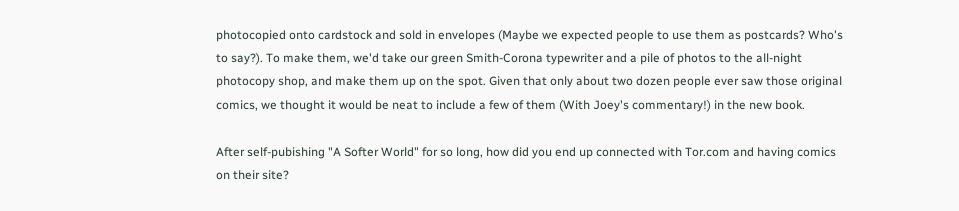photocopied onto cardstock and sold in envelopes (Maybe we expected people to use them as postcards? Who's to say?). To make them, we'd take our green Smith-Corona typewriter and a pile of photos to the all-night photocopy shop, and make them up on the spot. Given that only about two dozen people ever saw those original comics, we thought it would be neat to include a few of them (With Joey's commentary!) in the new book.

After self-pubishing "A Softer World" for so long, how did you end up connected with Tor.com and having comics on their site?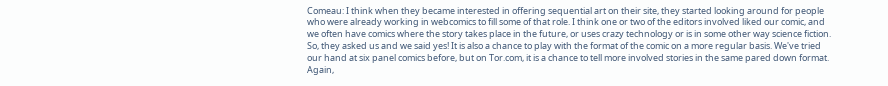Comeau: I think when they became interested in offering sequential art on their site, they started looking around for people who were already working in webcomics to fill some of that role. I think one or two of the editors involved liked our comic, and we often have comics where the story takes place in the future, or uses crazy technology or is in some other way science fiction. So, they asked us and we said yes! It is also a chance to play with the format of the comic on a more regular basis. We've tried our hand at six panel comics before, but on Tor.com, it is a chance to tell more involved stories in the same pared down format. Again,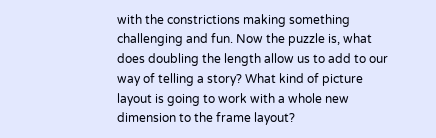with the constrictions making something challenging and fun. Now the puzzle is, what does doubling the length allow us to add to our way of telling a story? What kind of picture layout is going to work with a whole new dimension to the frame layout?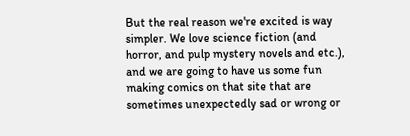But the real reason we're excited is way simpler. We love science fiction (and horror, and pulp mystery novels and etc.), and we are going to have us some fun making comics on that site that are sometimes unexpectedly sad or wrong or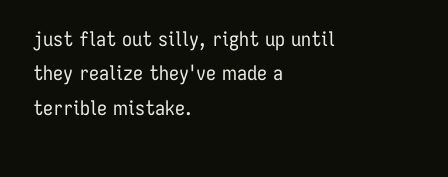just flat out silly, right up until they realize they've made a terrible mistake.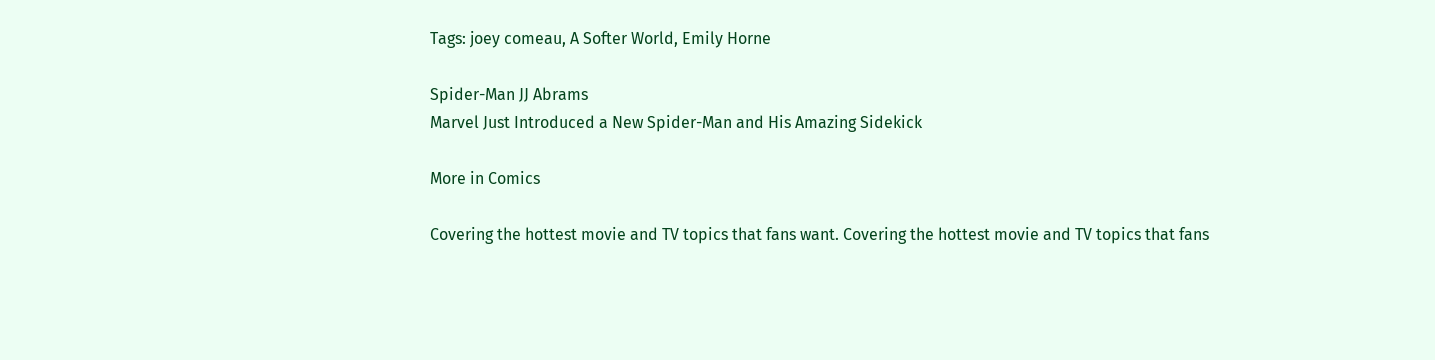Tags: joey comeau, A Softer World, Emily Horne

Spider-Man JJ Abrams
Marvel Just Introduced a New Spider-Man and His Amazing Sidekick

More in Comics

Covering the hottest movie and TV topics that fans want. Covering the hottest movie and TV topics that fans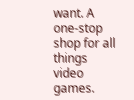want. A one-stop shop for all things video games.